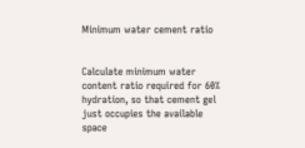Minimum water cement ratio


Calculate minimum water content ratio required for 60% hydration, so that cement gel just occupies the available space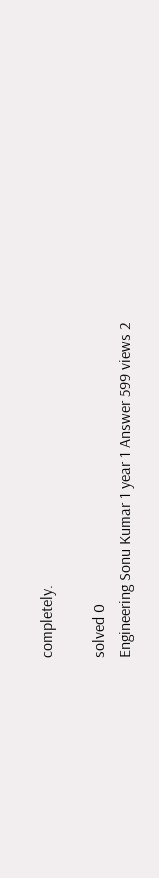completely.

solved 0
Engineering Sonu Kumar 1 year 1 Answer 599 views 2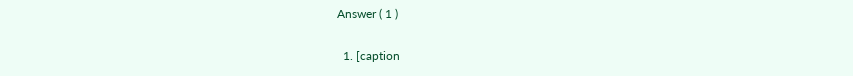Answer ( 1 )

  1. [caption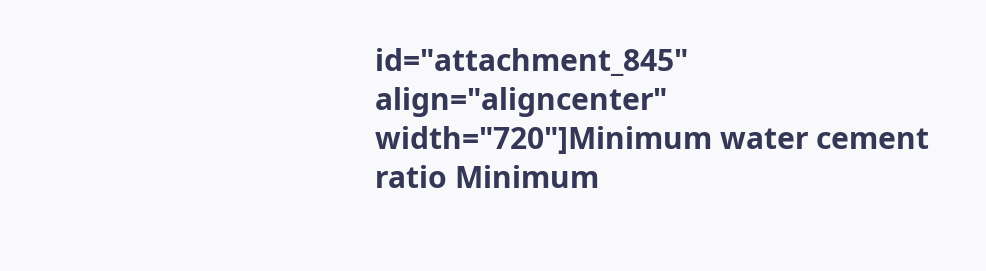id="attachment_845" align="aligncenter" width="720"]Minimum water cement ratio Minimum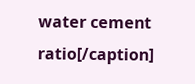water cement ratio[/caption]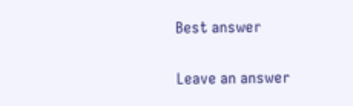Best answer

Leave an answer